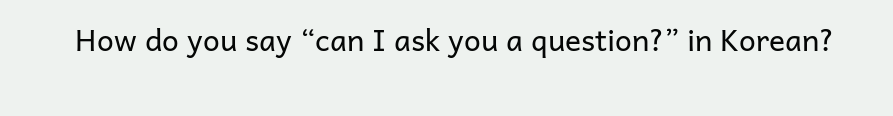How do you say “can I ask you a question?” in Korean?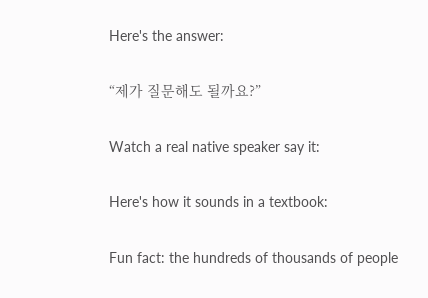Here's the answer:

“제가 질문해도 될까요?”

Watch a real native speaker say it:

Here's how it sounds in a textbook:

Fun fact: the hundreds of thousands of people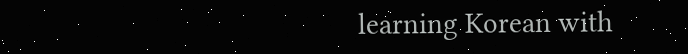learning Korean with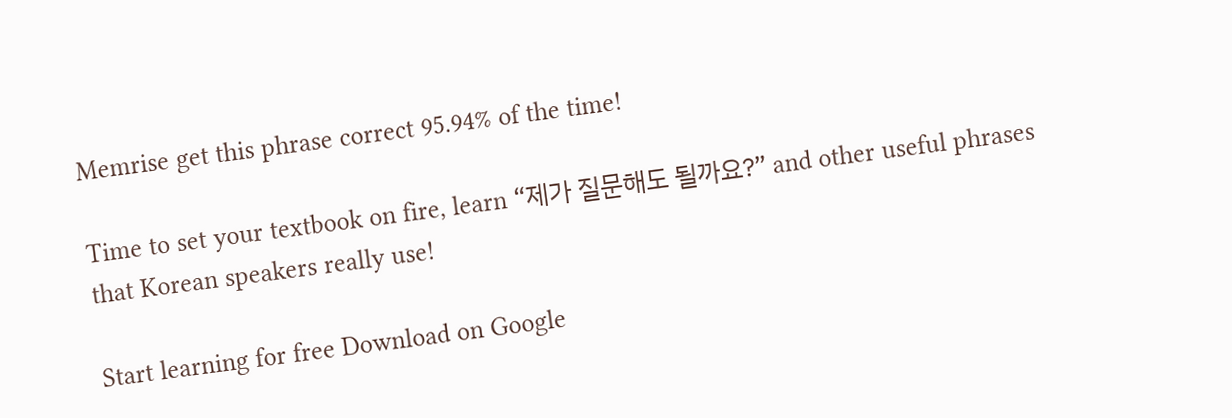Memrise get this phrase correct 95.94% of the time!

Time to set your textbook on fire, learn “제가 질문해도 될까요?” and other useful phrases that Korean speakers really use!

Start learning for free Download on Google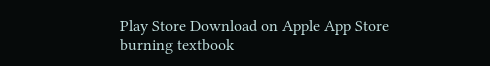Play Store Download on Apple App Store
burning textbook